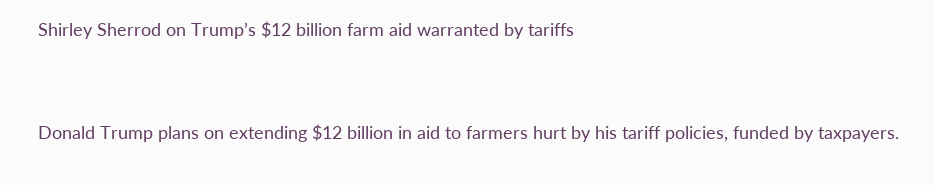Shirley Sherrod on Trump’s $12 billion farm aid warranted by tariffs


Donald Trump plans on extending $12 billion in aid to farmers hurt by his tariff policies, funded by taxpayers.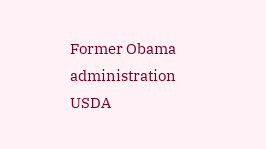Former Obama administration USDA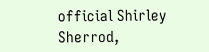official Shirley Sherrod,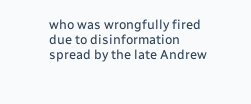who was wrongfully fired due to disinformation spread by the late Andrew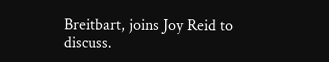Breitbart, joins Joy Reid to discuss.